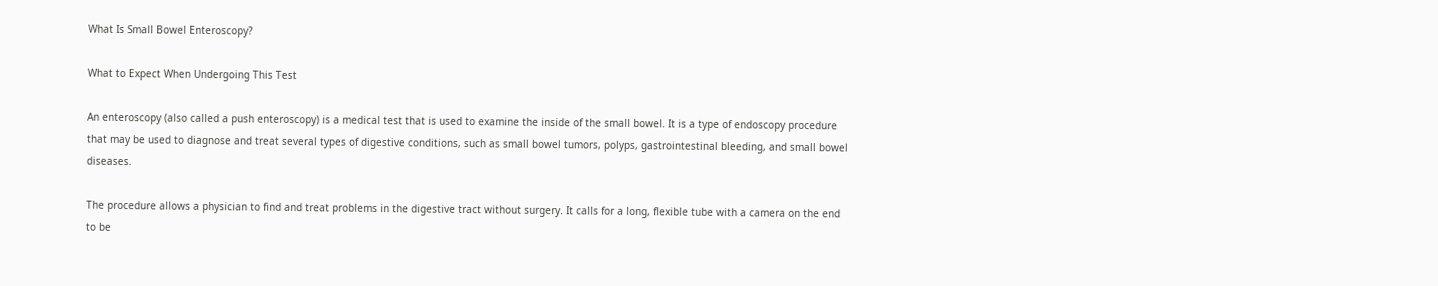What Is Small Bowel Enteroscopy?

What to Expect When Undergoing This Test

An enteroscopy (also called a push enteroscopy) is a medical test that is used to examine the inside of the small bowel. It is a type of endoscopy procedure that may be used to diagnose and treat several types of digestive conditions, such as small bowel tumors, polyps, gastrointestinal bleeding, and small bowel diseases.

The procedure allows a physician to find and treat problems in the digestive tract without surgery. It calls for a long, flexible tube with a camera on the end to be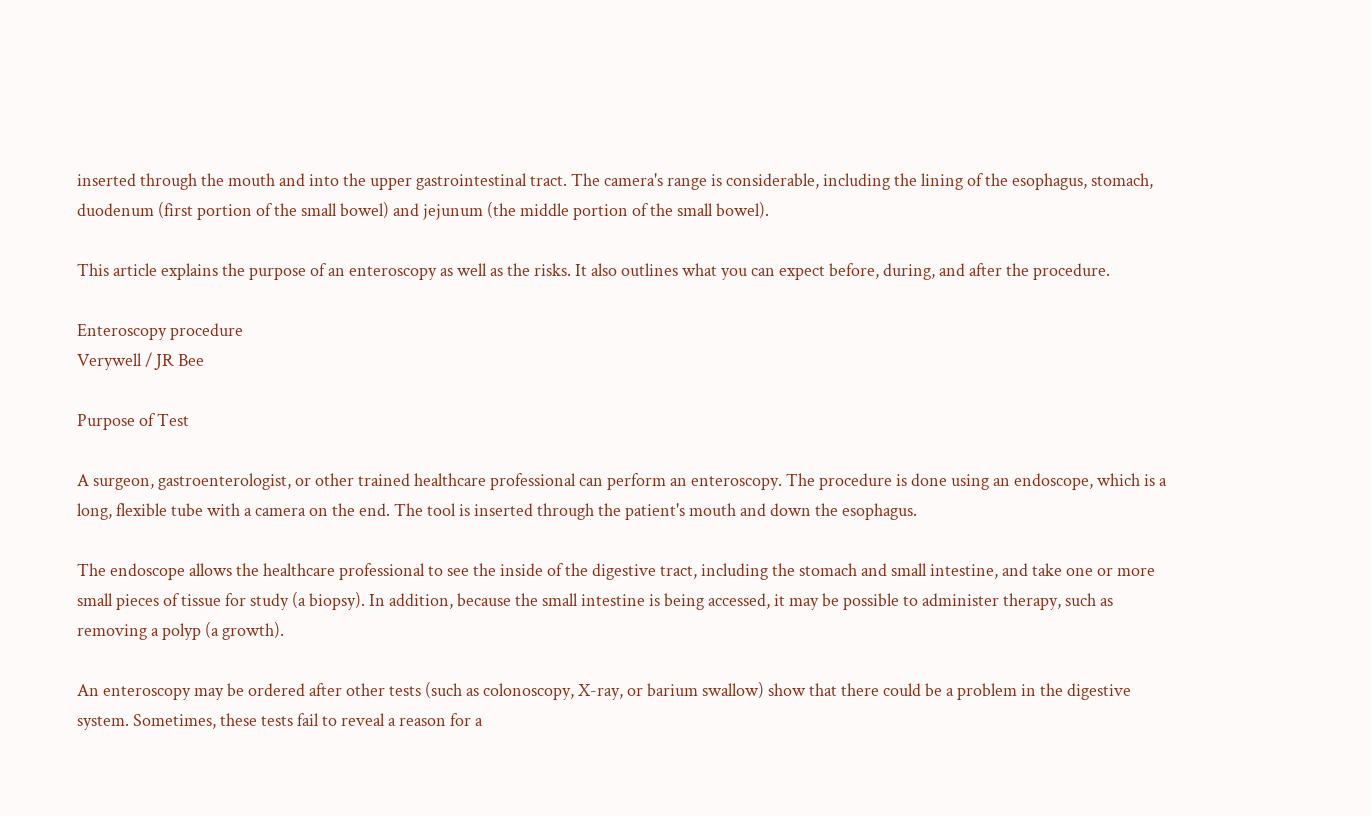inserted through the mouth and into the upper gastrointestinal tract. The camera's range is considerable, including the lining of the esophagus, stomach, duodenum (first portion of the small bowel) and jejunum (the middle portion of the small bowel).

This article explains the purpose of an enteroscopy as well as the risks. It also outlines what you can expect before, during, and after the procedure.

Enteroscopy procedure
Verywell / JR Bee

Purpose of Test

A surgeon, gastroenterologist, or other trained healthcare professional can perform an enteroscopy. The procedure is done using an endoscope, which is a long, flexible tube with a camera on the end. The tool is inserted through the patient's mouth and down the esophagus.

The endoscope allows the healthcare professional to see the inside of the digestive tract, including the stomach and small intestine, and take one or more small pieces of tissue for study (a biopsy). In addition, because the small intestine is being accessed, it may be possible to administer therapy, such as removing a polyp (a growth).

An enteroscopy may be ordered after other tests (such as colonoscopy, X-ray, or barium swallow) show that there could be a problem in the digestive system. Sometimes, these tests fail to reveal a reason for a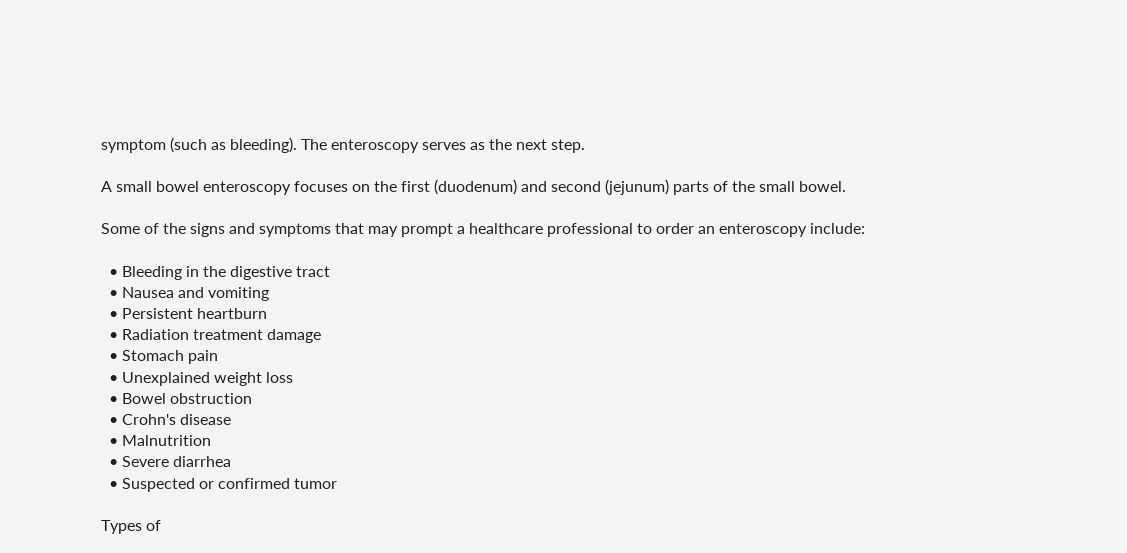symptom (such as bleeding). The enteroscopy serves as the next step.

A small bowel enteroscopy focuses on the first (duodenum) and second (jejunum) parts of the small bowel.

Some of the signs and symptoms that may prompt a healthcare professional to order an enteroscopy include:

  • Bleeding in the digestive tract
  • Nausea and vomiting
  • Persistent heartburn
  • Radiation treatment damage
  • Stomach pain
  • Unexplained weight loss
  • Bowel obstruction
  • Crohn's disease
  • Malnutrition
  • Severe diarrhea
  • Suspected or confirmed tumor

Types of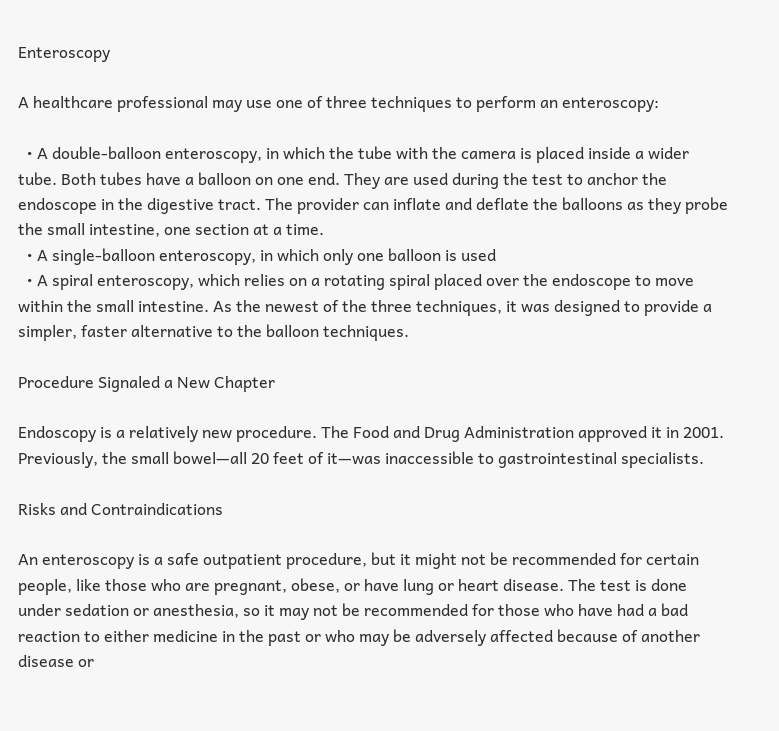Enteroscopy

A healthcare professional may use one of three techniques to perform an enteroscopy:

  • A double-balloon enteroscopy, in which the tube with the camera is placed inside a wider tube. Both tubes have a balloon on one end. They are used during the test to anchor the endoscope in the digestive tract. The provider can inflate and deflate the balloons as they probe the small intestine, one section at a time.
  • A single-balloon enteroscopy, in which only one balloon is used
  • A spiral enteroscopy, which relies on a rotating spiral placed over the endoscope to move within the small intestine. As the newest of the three techniques, it was designed to provide a simpler, faster alternative to the balloon techniques.

Procedure Signaled a New Chapter

Endoscopy is a relatively new procedure. The Food and Drug Administration approved it in 2001. Previously, the small bowel—all 20 feet of it—was inaccessible to gastrointestinal specialists.

Risks and Contraindications

An enteroscopy is a safe outpatient procedure, but it might not be recommended for certain people, like those who are pregnant, obese, or have lung or heart disease. The test is done under sedation or anesthesia, so it may not be recommended for those who have had a bad reaction to either medicine in the past or who may be adversely affected because of another disease or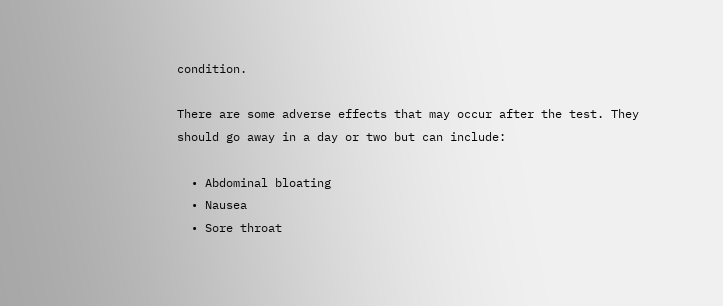condition.

There are some adverse effects that may occur after the test. They should go away in a day or two but can include:

  • Abdominal bloating
  • Nausea
  • Sore throat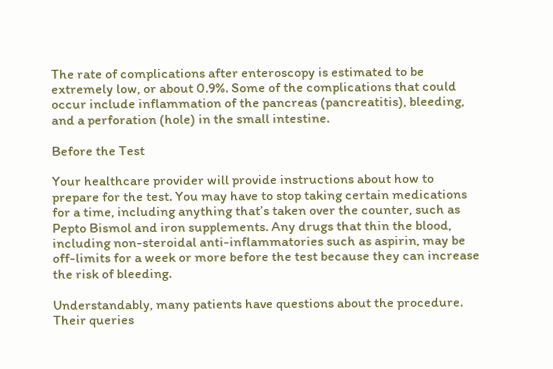The rate of complications after enteroscopy is estimated to be extremely low, or about 0.9%. Some of the complications that could occur include inflammation of the pancreas (pancreatitis), bleeding, and a perforation (hole) in the small intestine.

Before the Test

Your healthcare provider will provide instructions about how to prepare for the test. You may have to stop taking certain medications for a time, including anything that’s taken over the counter, such as Pepto Bismol and iron supplements. Any drugs that thin the blood, including non-steroidal anti-inflammatories such as aspirin, may be off-limits for a week or more before the test because they can increase the risk of bleeding.

Understandably, many patients have questions about the procedure. Their queries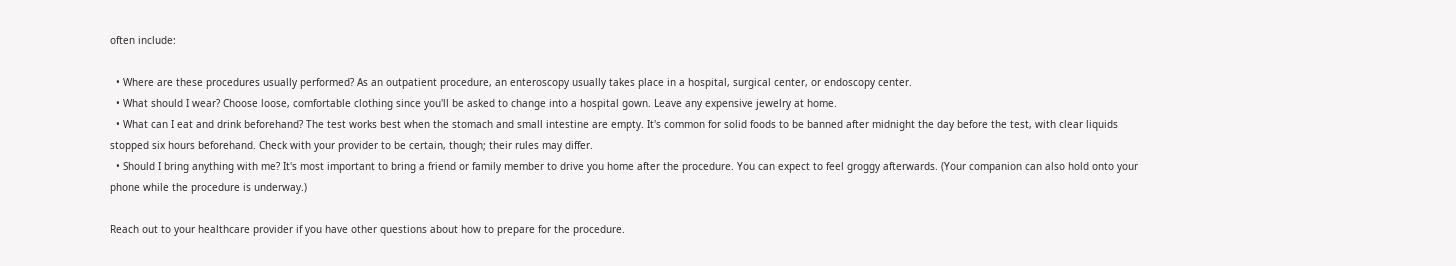often include:

  • Where are these procedures usually performed? As an outpatient procedure, an enteroscopy usually takes place in a hospital, surgical center, or endoscopy center.
  • What should I wear? Choose loose, comfortable clothing since you'll be asked to change into a hospital gown. Leave any expensive jewelry at home.
  • What can I eat and drink beforehand? The test works best when the stomach and small intestine are empty. It's common for solid foods to be banned after midnight the day before the test, with clear liquids stopped six hours beforehand. Check with your provider to be certain, though; their rules may differ.
  • Should I bring anything with me? It's most important to bring a friend or family member to drive you home after the procedure. You can expect to feel groggy afterwards. (Your companion can also hold onto your phone while the procedure is underway.)

Reach out to your healthcare provider if you have other questions about how to prepare for the procedure.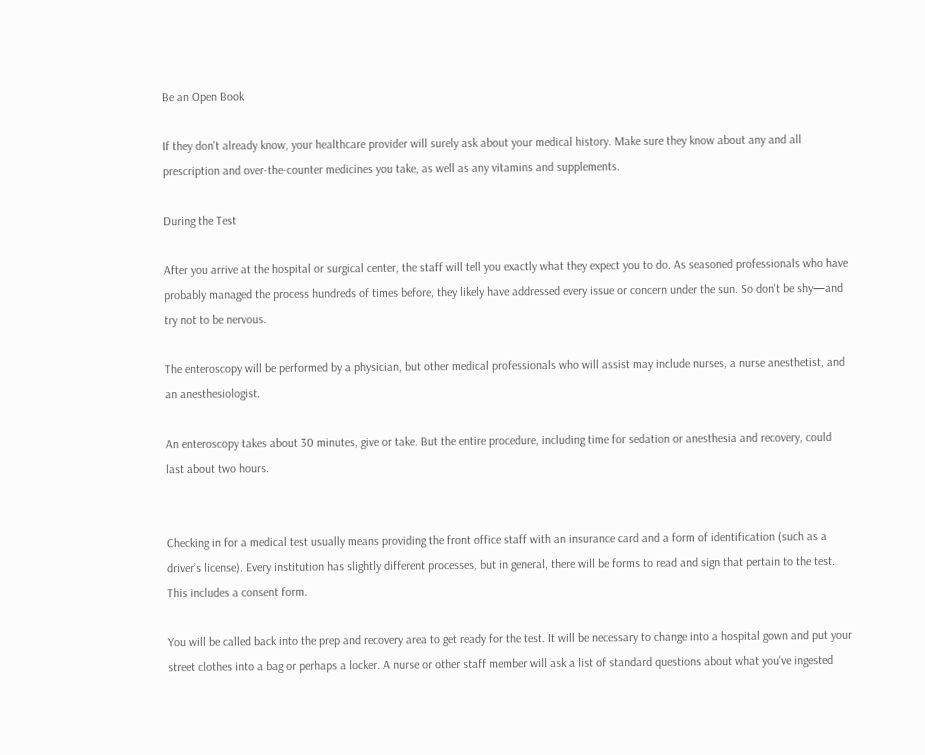Be an Open Book

If they don't already know, your healthcare provider will surely ask about your medical history. Make sure they know about any and all prescription and over-the-counter medicines you take, as well as any vitamins and supplements.

During the Test

After you arrive at the hospital or surgical center, the staff will tell you exactly what they expect you to do. As seasoned professionals who have probably managed the process hundreds of times before, they likely have addressed every issue or concern under the sun. So don't be shy—and try not to be nervous.

The enteroscopy will be performed by a physician, but other medical professionals who will assist may include nurses, a nurse anesthetist, and an anesthesiologist.

An enteroscopy takes about 30 minutes, give or take. But the entire procedure, including time for sedation or anesthesia and recovery, could last about two hours.


Checking in for a medical test usually means providing the front office staff with an insurance card and a form of identification (such as a driver’s license). Every institution has slightly different processes, but in general, there will be forms to read and sign that pertain to the test. This includes a consent form.

You will be called back into the prep and recovery area to get ready for the test. It will be necessary to change into a hospital gown and put your street clothes into a bag or perhaps a locker. A nurse or other staff member will ask a list of standard questions about what you've ingested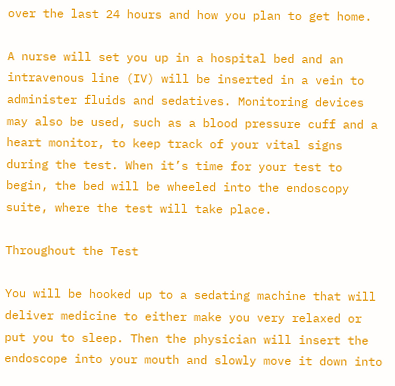over the last 24 hours and how you plan to get home.

A nurse will set you up in a hospital bed and an intravenous line (IV) will be inserted in a vein to administer fluids and sedatives. Monitoring devices may also be used, such as a blood pressure cuff and a heart monitor, to keep track of your vital signs during the test. When it’s time for your test to begin, the bed will be wheeled into the endoscopy suite, where the test will take place.

Throughout the Test

You will be hooked up to a sedating machine that will deliver medicine to either make you very relaxed or put you to sleep. Then the physician will insert the endoscope into your mouth and slowly move it down into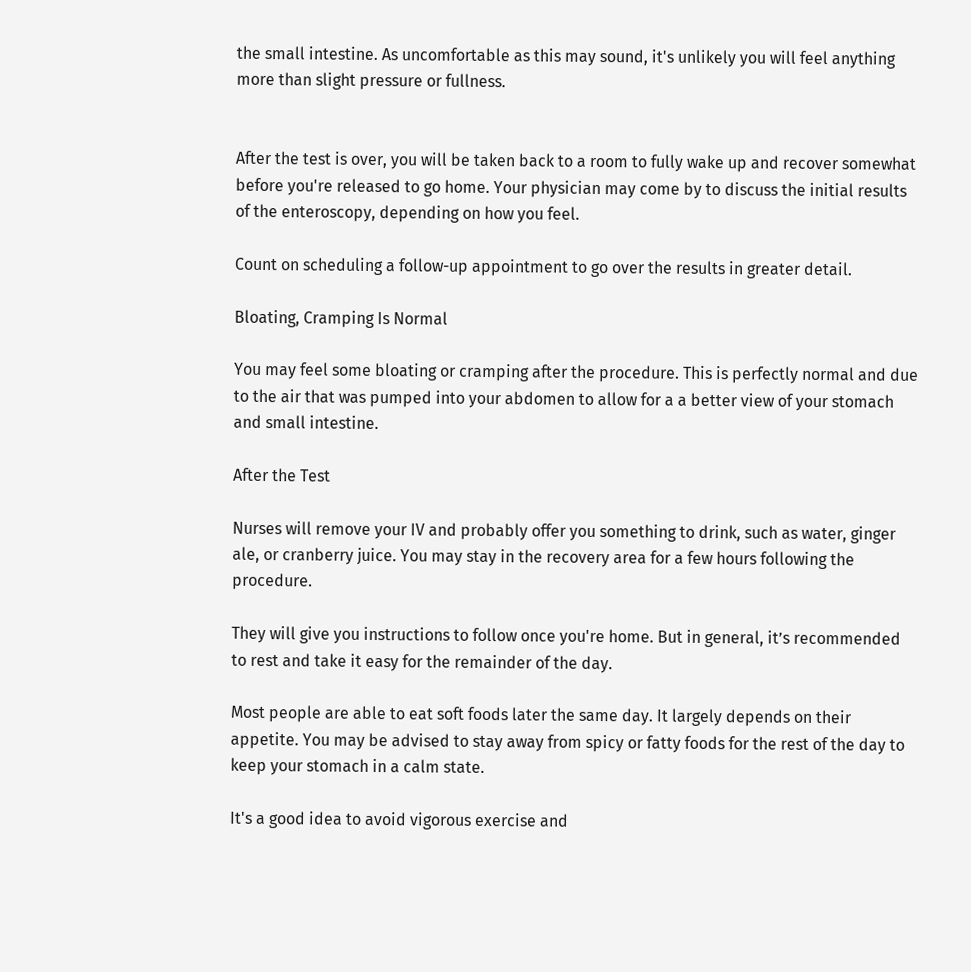the small intestine. As uncomfortable as this may sound, it's unlikely you will feel anything more than slight pressure or fullness.


After the test is over, you will be taken back to a room to fully wake up and recover somewhat before you're released to go home. Your physician may come by to discuss the initial results of the enteroscopy, depending on how you feel.

Count on scheduling a follow-up appointment to go over the results in greater detail.

Bloating, Cramping Is Normal

You may feel some bloating or cramping after the procedure. This is perfectly normal and due to the air that was pumped into your abdomen to allow for a a better view of your stomach and small intestine.

After the Test

Nurses will remove your IV and probably offer you something to drink, such as water, ginger ale, or cranberry juice. You may stay in the recovery area for a few hours following the procedure.

They will give you instructions to follow once you're home. But in general, it’s recommended to rest and take it easy for the remainder of the day.

Most people are able to eat soft foods later the same day. It largely depends on their appetite. You may be advised to stay away from spicy or fatty foods for the rest of the day to keep your stomach in a calm state.

It's a good idea to avoid vigorous exercise and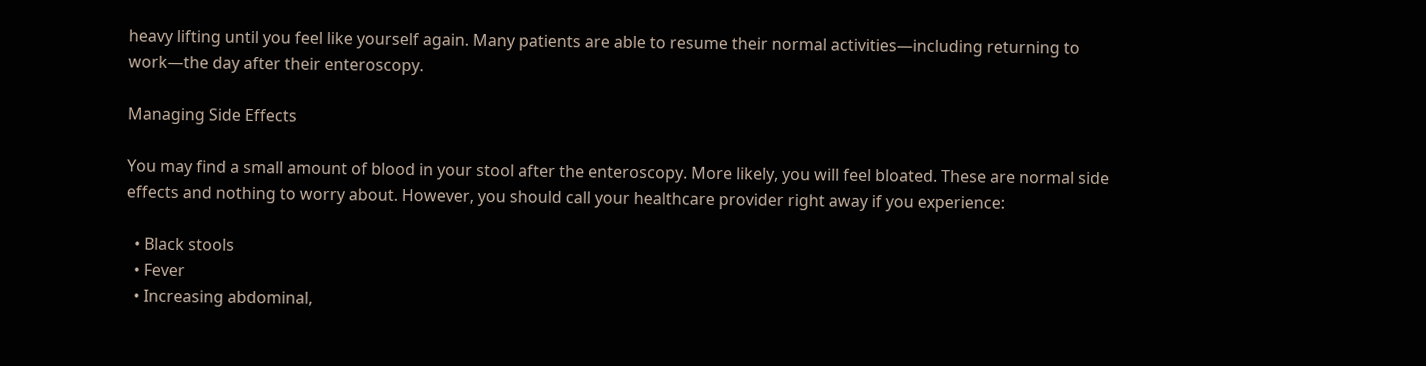heavy lifting until you feel like yourself again. Many patients are able to resume their normal activities—including returning to work—the day after their enteroscopy.

Managing Side Effects

You may find a small amount of blood in your stool after the enteroscopy. More likely, you will feel bloated. These are normal side effects and nothing to worry about. However, you should call your healthcare provider right away if you experience:

  • Black stools
  • Fever
  • Increasing abdominal,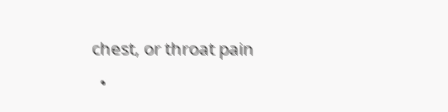chest, or throat pain
  •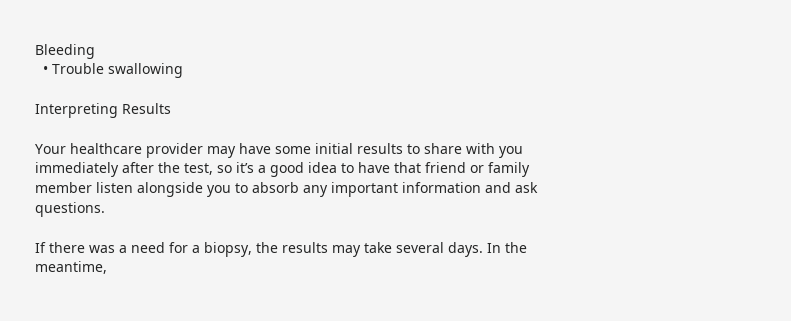Bleeding
  • Trouble swallowing

Interpreting Results

Your healthcare provider may have some initial results to share with you immediately after the test, so it’s a good idea to have that friend or family member listen alongside you to absorb any important information and ask questions.

If there was a need for a biopsy, the results may take several days. In the meantime,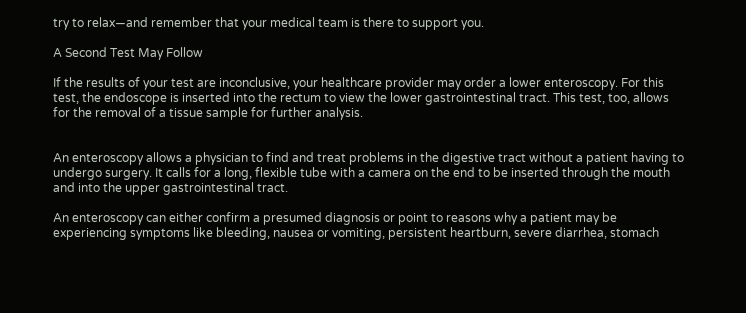try to relax—and remember that your medical team is there to support you.

A Second Test May Follow

If the results of your test are inconclusive, your healthcare provider may order a lower enteroscopy. For this test, the endoscope is inserted into the rectum to view the lower gastrointestinal tract. This test, too, allows for the removal of a tissue sample for further analysis.


An enteroscopy allows a physician to find and treat problems in the digestive tract without a patient having to undergo surgery. It calls for a long, flexible tube with a camera on the end to be inserted through the mouth and into the upper gastrointestinal tract.

An enteroscopy can either confirm a presumed diagnosis or point to reasons why a patient may be experiencing symptoms like bleeding, nausea or vomiting, persistent heartburn, severe diarrhea, stomach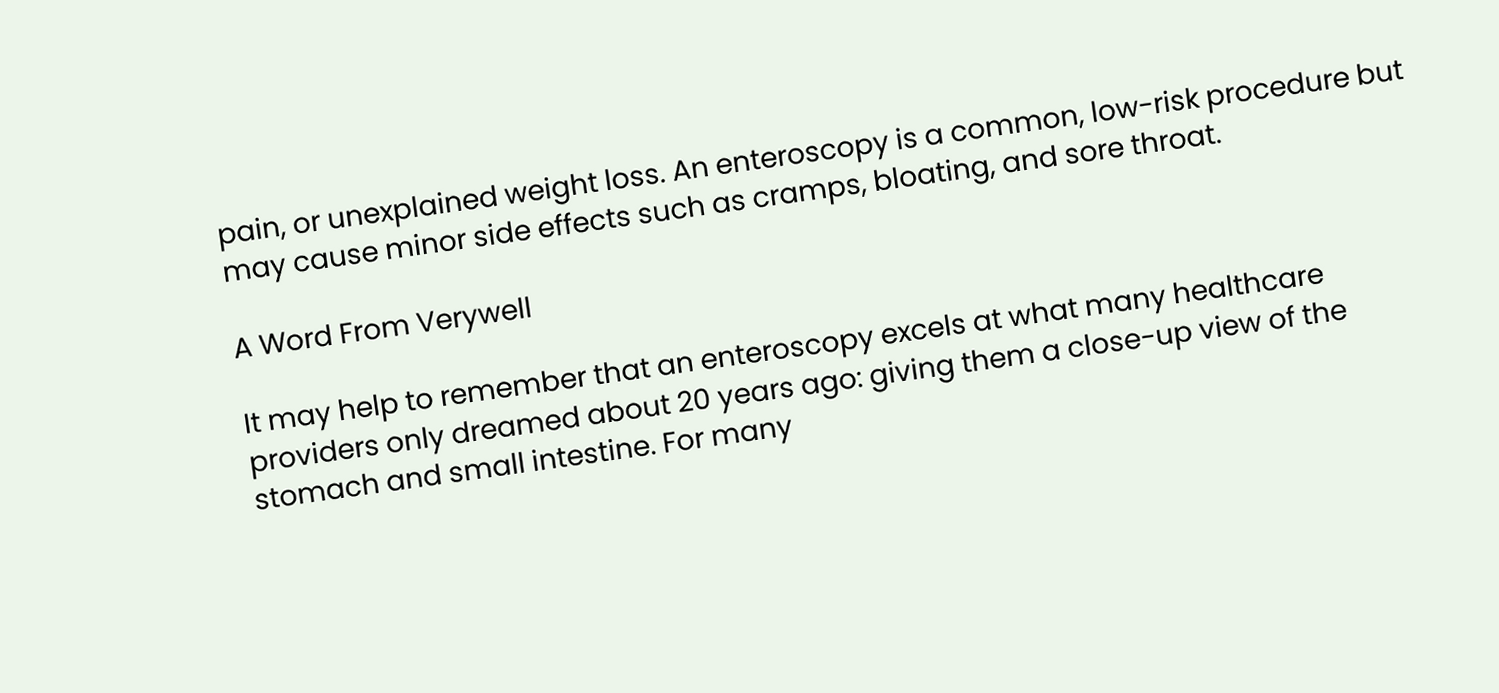pain, or unexplained weight loss. An enteroscopy is a common, low-risk procedure but may cause minor side effects such as cramps, bloating, and sore throat.

A Word From Verywell

It may help to remember that an enteroscopy excels at what many healthcare providers only dreamed about 20 years ago: giving them a close-up view of the stomach and small intestine. For many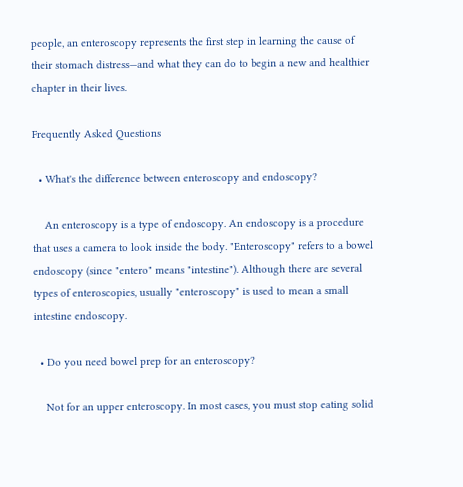people, an enteroscopy represents the first step in learning the cause of their stomach distress—and what they can do to begin a new and healthier chapter in their lives.

Frequently Asked Questions

  • What's the difference between enteroscopy and endoscopy?

    An enteroscopy is a type of endoscopy. An endoscopy is a procedure that uses a camera to look inside the body. "Enteroscopy" refers to a bowel endoscopy (since "entero" means "intestine"). Although there are several types of enteroscopies, usually "enteroscopy" is used to mean a small intestine endoscopy.

  • Do you need bowel prep for an enteroscopy?

    Not for an upper enteroscopy. In most cases, you must stop eating solid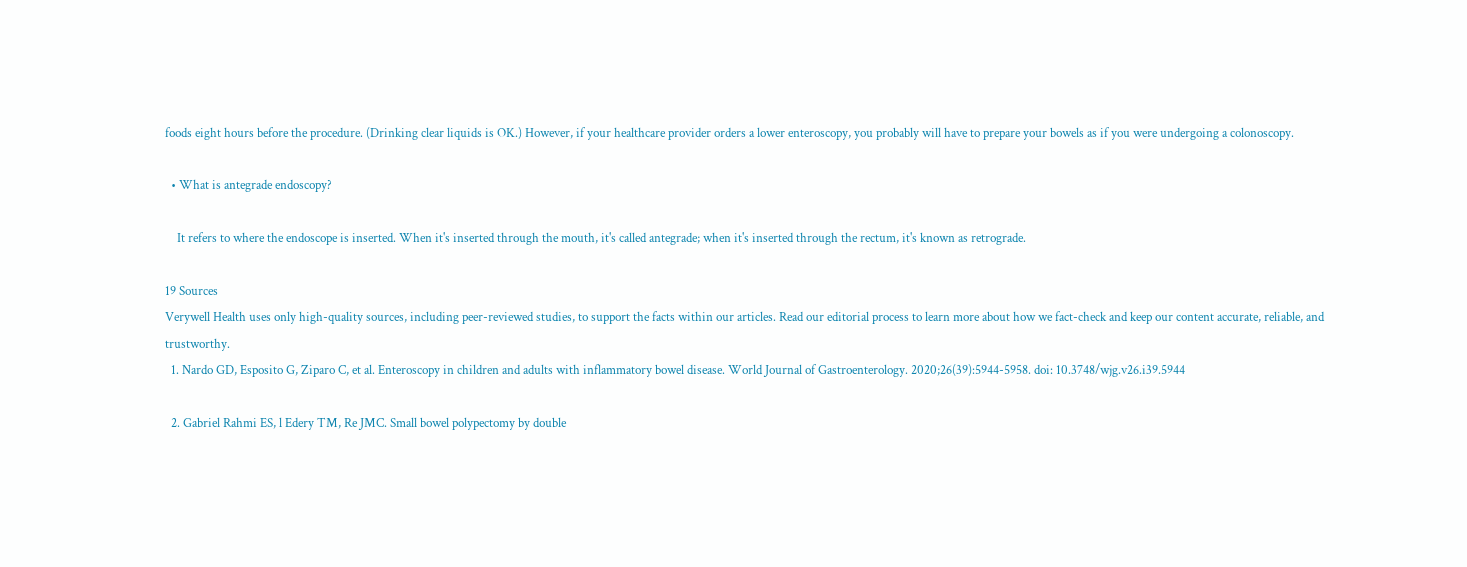foods eight hours before the procedure. (Drinking clear liquids is OK.) However, if your healthcare provider orders a lower enteroscopy, you probably will have to prepare your bowels as if you were undergoing a colonoscopy.

  • What is antegrade endoscopy?

    It refers to where the endoscope is inserted. When it's inserted through the mouth, it's called antegrade; when it's inserted through the rectum, it's known as retrograde.

19 Sources
Verywell Health uses only high-quality sources, including peer-reviewed studies, to support the facts within our articles. Read our editorial process to learn more about how we fact-check and keep our content accurate, reliable, and trustworthy.
  1. Nardo GD, Esposito G, Ziparo C, et al. Enteroscopy in children and adults with inflammatory bowel disease. World Journal of Gastroenterology. 2020;26(39):5944-5958. doi: 10.3748/wjg.v26.i39.5944

  2. Gabriel Rahmi ES, l Edery TM, Re JMC. Small bowel polypectomy by double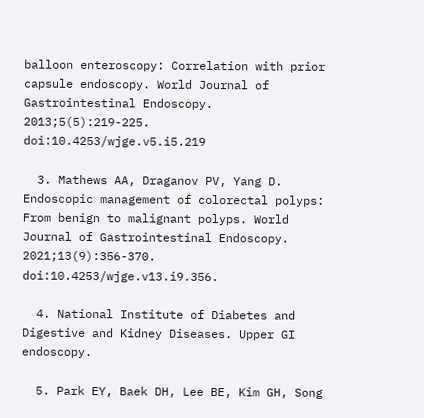balloon enteroscopy: Correlation with prior capsule endoscopy. World Journal of Gastrointestinal Endoscopy. 2013;5(5):219-225. doi:10.4253/wjge.v5.i5.219

  3. Mathews AA, Draganov PV, Yang D. Endoscopic management of colorectal polyps: From benign to malignant polyps. World Journal of Gastrointestinal Endoscopy. 2021;13(9):356-370. doi:10.4253/wjge.v13.i9.356.

  4. National Institute of Diabetes and Digestive and Kidney Diseases. Upper GI endoscopy.

  5. Park EY, Baek DH, Lee BE, Kim GH, Song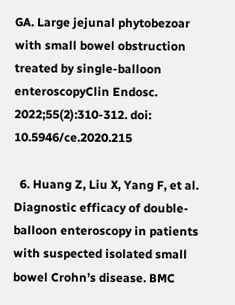GA. Large jejunal phytobezoar with small bowel obstruction treated by single-balloon enteroscopyClin Endosc. 2022;55(2):310-312. doi: 10.5946/ce.2020.215

  6. Huang Z, Liu X, Yang F, et al. Diagnostic efficacy of double-balloon enteroscopy in patients with suspected isolated small bowel Crohn’s disease. BMC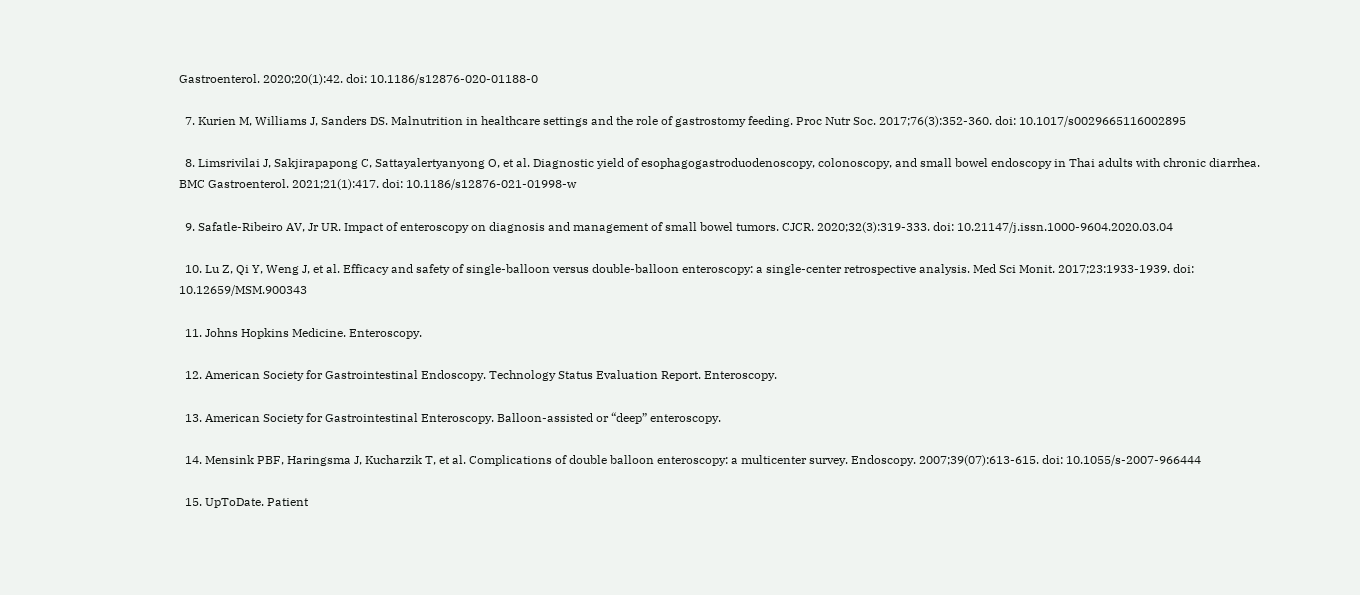Gastroenterol. 2020;20(1):42. doi: 10.1186/s12876-020-01188-0

  7. Kurien M, Williams J, Sanders DS. Malnutrition in healthcare settings and the role of gastrostomy feeding. Proc Nutr Soc. 2017;76(3):352-360. doi: 10.1017/s0029665116002895

  8. Limsrivilai J, Sakjirapapong C, Sattayalertyanyong O, et al. Diagnostic yield of esophagogastroduodenoscopy, colonoscopy, and small bowel endoscopy in Thai adults with chronic diarrhea. BMC Gastroenterol. 2021;21(1):417. doi: 10.1186/s12876-021-01998-w

  9. Safatle-Ribeiro AV, Jr UR. Impact of enteroscopy on diagnosis and management of small bowel tumors. CJCR. 2020;32(3):319-333. doi: 10.21147/j.issn.1000-9604.2020.03.04

  10. Lu Z, Qi Y, Weng J, et al. Efficacy and safety of single-balloon versus double-balloon enteroscopy: a single-center retrospective analysis. Med Sci Monit. 2017;23:1933-1939. doi: 10.12659/MSM.900343

  11. Johns Hopkins Medicine. Enteroscopy.

  12. American Society for Gastrointestinal Endoscopy. Technology Status Evaluation Report. Enteroscopy.

  13. American Society for Gastrointestinal Enteroscopy. Balloon-assisted or “deep” enteroscopy.

  14. Mensink PBF, Haringsma J, Kucharzik T, et al. Complications of double balloon enteroscopy: a multicenter survey. Endoscopy. 2007;39(07):613-615. doi: 10.1055/s-2007-966444

  15. UpToDate. Patient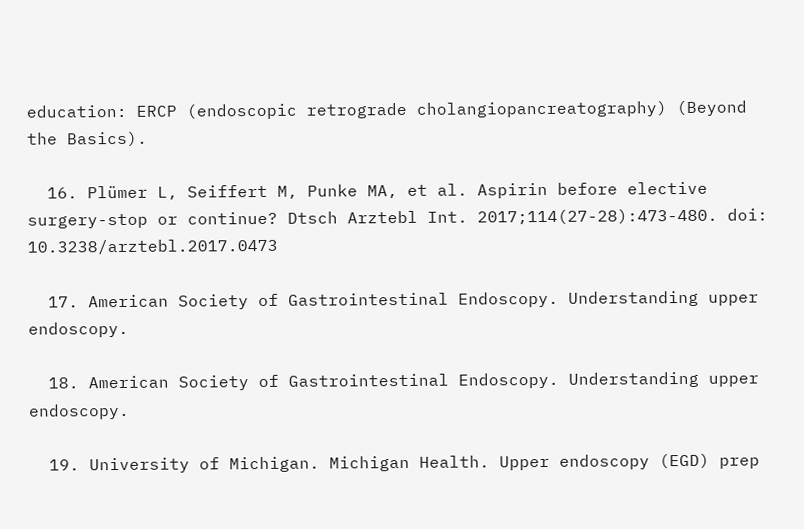education: ERCP (endoscopic retrograde cholangiopancreatography) (Beyond the Basics).

  16. Plümer L, Seiffert M, Punke MA, et al. Aspirin before elective surgery-stop or continue? Dtsch Arztebl Int. 2017;114(27-28):473-480. doi: 10.3238/arztebl.2017.0473

  17. American Society of Gastrointestinal Endoscopy. Understanding upper endoscopy.

  18. American Society of Gastrointestinal Endoscopy. Understanding upper endoscopy.

  19. University of Michigan. Michigan Health. Upper endoscopy (EGD) prep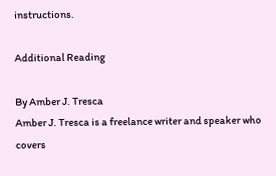instructions.

Additional Reading

By Amber J. Tresca
Amber J. Tresca is a freelance writer and speaker who covers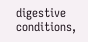digestive conditions,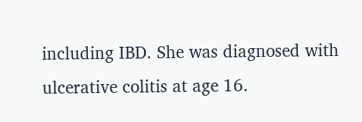including IBD. She was diagnosed with ulcerative colitis at age 16.